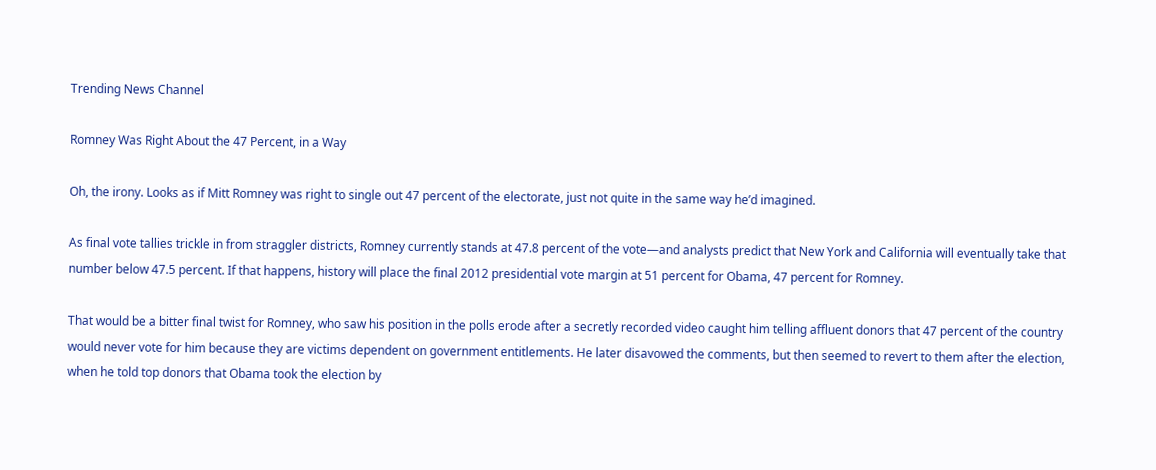Trending News Channel

Romney Was Right About the 47 Percent, in a Way

Oh, the irony. Looks as if Mitt Romney was right to single out 47 percent of the electorate, just not quite in the same way he’d imagined.

As final vote tallies trickle in from straggler districts, Romney currently stands at 47.8 percent of the vote—and analysts predict that New York and California will eventually take that number below 47.5 percent. If that happens, history will place the final 2012 presidential vote margin at 51 percent for Obama, 47 percent for Romney.

That would be a bitter final twist for Romney, who saw his position in the polls erode after a secretly recorded video caught him telling affluent donors that 47 percent of the country would never vote for him because they are victims dependent on government entitlements. He later disavowed the comments, but then seemed to revert to them after the election, when he told top donors that Obama took the election by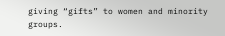giving “gifts” to women and minority groups.